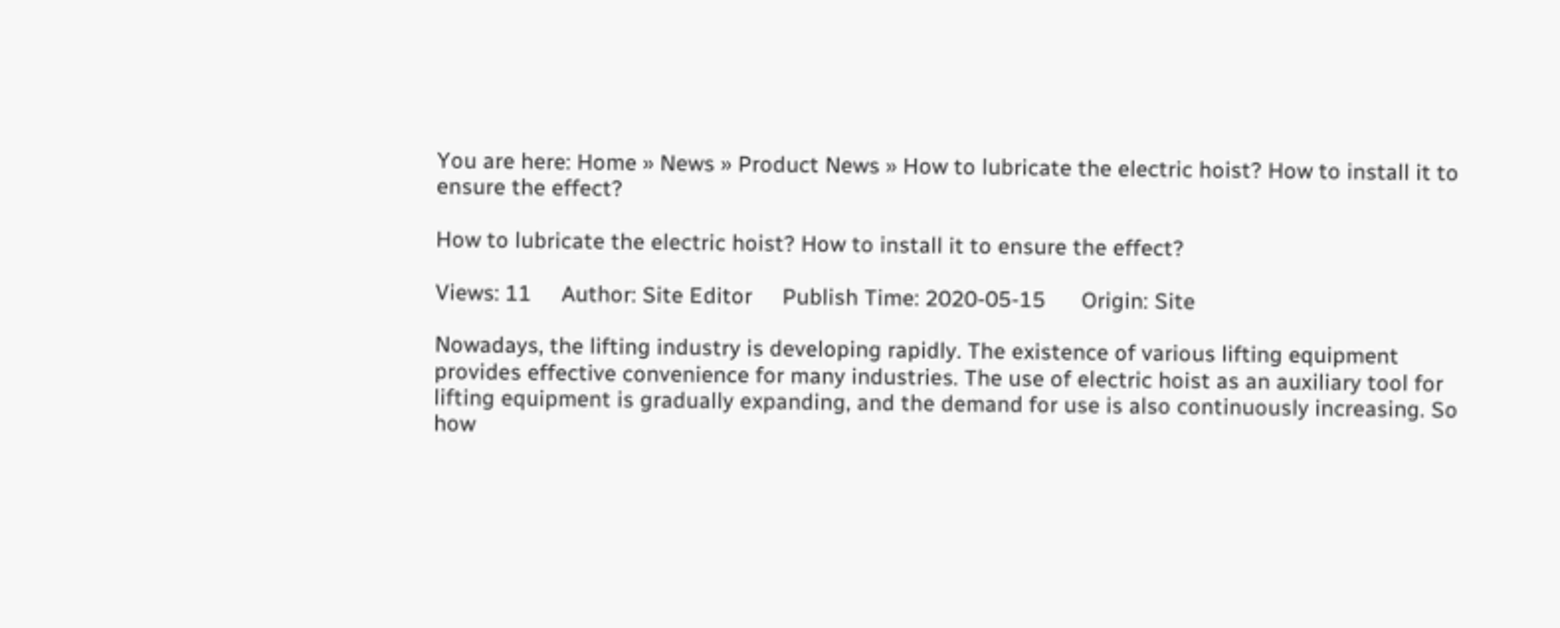You are here: Home » News » Product News » How to lubricate the electric hoist? How to install it to ensure the effect?

How to lubricate the electric hoist? How to install it to ensure the effect?

Views: 11     Author: Site Editor     Publish Time: 2020-05-15      Origin: Site

Nowadays, the lifting industry is developing rapidly. The existence of various lifting equipment provides effective convenience for many industries. The use of electric hoist as an auxiliary tool for lifting equipment is gradually expanding, and the demand for use is also continuously increasing. So how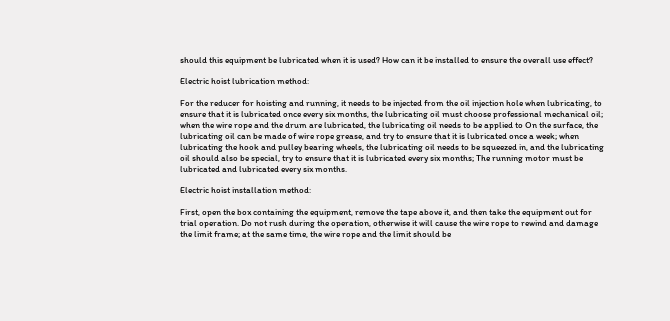should this equipment be lubricated when it is used? How can it be installed to ensure the overall use effect?

Electric hoist lubrication method:

For the reducer for hoisting and running, it needs to be injected from the oil injection hole when lubricating, to ensure that it is lubricated once every six months, the lubricating oil must choose professional mechanical oil; when the wire rope and the drum are lubricated, the lubricating oil needs to be applied to On the surface, the lubricating oil can be made of wire rope grease, and try to ensure that it is lubricated once a week; when lubricating the hook and pulley bearing wheels, the lubricating oil needs to be squeezed in, and the lubricating oil should also be special, try to ensure that it is lubricated every six months; The running motor must be lubricated and lubricated every six months.

Electric hoist installation method:

First, open the box containing the equipment, remove the tape above it, and then take the equipment out for trial operation. Do not rush during the operation, otherwise it will cause the wire rope to rewind and damage the limit frame; at the same time, the wire rope and the limit should be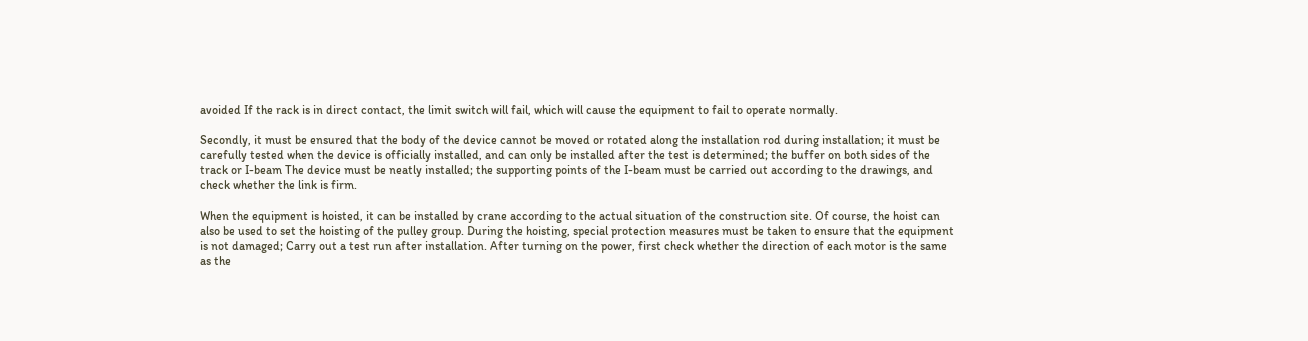avoided If the rack is in direct contact, the limit switch will fail, which will cause the equipment to fail to operate normally.

Secondly, it must be ensured that the body of the device cannot be moved or rotated along the installation rod during installation; it must be carefully tested when the device is officially installed, and can only be installed after the test is determined; the buffer on both sides of the track or I-beam The device must be neatly installed; the supporting points of the I-beam must be carried out according to the drawings, and check whether the link is firm.

When the equipment is hoisted, it can be installed by crane according to the actual situation of the construction site. Of course, the hoist can also be used to set the hoisting of the pulley group. During the hoisting, special protection measures must be taken to ensure that the equipment is not damaged; Carry out a test run after installation. After turning on the power, first check whether the direction of each motor is the same as the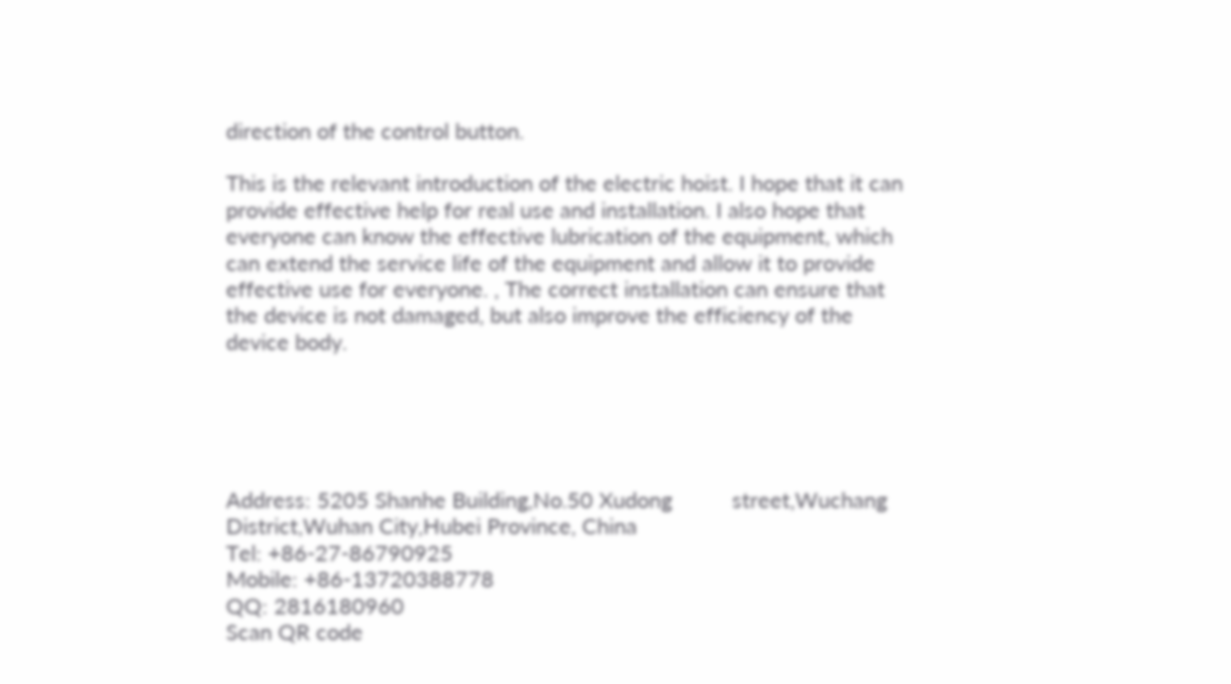direction of the control button.

This is the relevant introduction of the electric hoist. I hope that it can provide effective help for real use and installation. I also hope that everyone can know the effective lubrication of the equipment, which can extend the service life of the equipment and allow it to provide effective use for everyone. , The correct installation can ensure that the device is not damaged, but also improve the efficiency of the device body.





Address: 5205 Shanhe Building,No.50 Xudong          street,Wuchang District,Wuhan City,Hubei Province, China
Tel: +86-27-86790925
Mobile: +86-13720388778
QQ: 2816180960
Scan QR code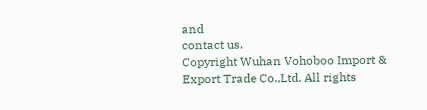and
contact us.
Copyright Wuhan Vohoboo Import & Export Trade Co.,Ltd. All rights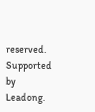reserved. Supported by Leadong.